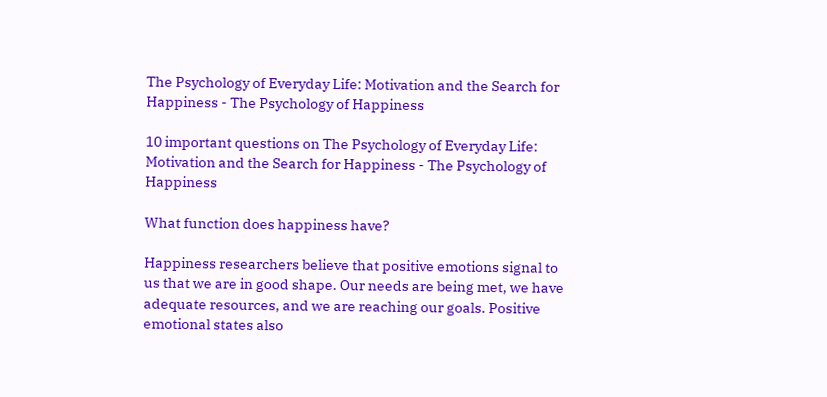The Psychology of Everyday Life: Motivation and the Search for Happiness - The Psychology of Happiness

10 important questions on The Psychology of Everyday Life: Motivation and the Search for Happiness - The Psychology of Happiness

What function does happiness have?

Happiness researchers believe that positive emotions signal to us that we are in good shape. Our needs are being met, we have adequate resources, and we are reaching our goals. Positive emotional states also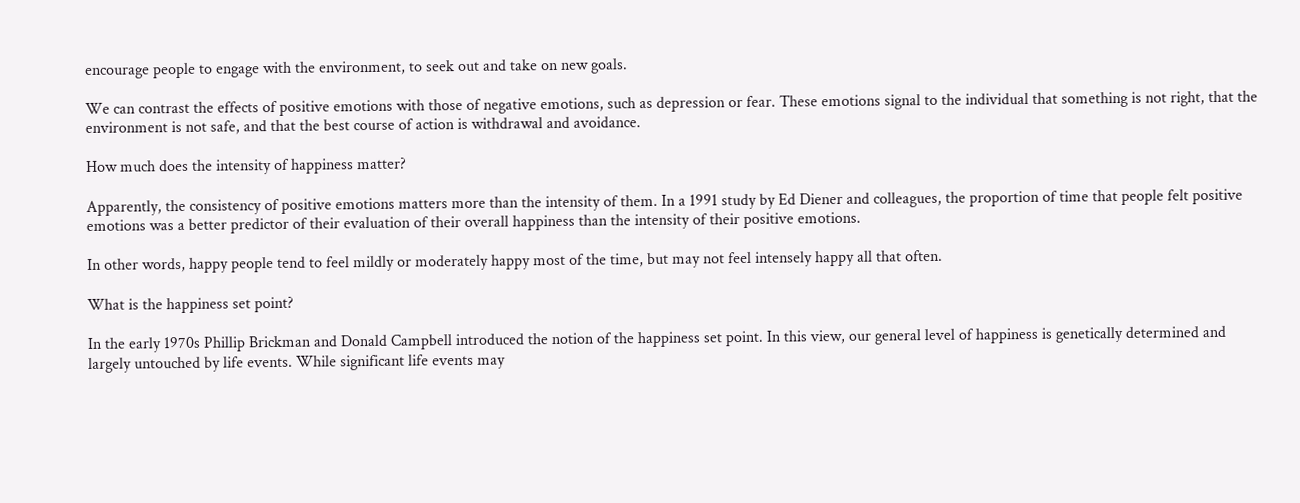encourage people to engage with the environment, to seek out and take on new goals.

We can contrast the effects of positive emotions with those of negative emotions, such as depression or fear. These emotions signal to the individual that something is not right, that the environment is not safe, and that the best course of action is withdrawal and avoidance.

How much does the intensity of happiness matter?

Apparently, the consistency of positive emotions matters more than the intensity of them. In a 1991 study by Ed Diener and colleagues, the proportion of time that people felt positive emotions was a better predictor of their evaluation of their overall happiness than the intensity of their positive emotions.

In other words, happy people tend to feel mildly or moderately happy most of the time, but may not feel intensely happy all that often.

What is the happiness set point?

In the early 1970s Phillip Brickman and Donald Campbell introduced the notion of the happiness set point. In this view, our general level of happiness is genetically determined and largely untouched by life events. While significant life events may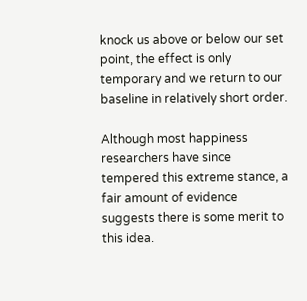knock us above or below our set point, the effect is only temporary and we return to our baseline in relatively short order.

Although most happiness researchers have since tempered this extreme stance, a fair amount of evidence suggests there is some merit to this idea.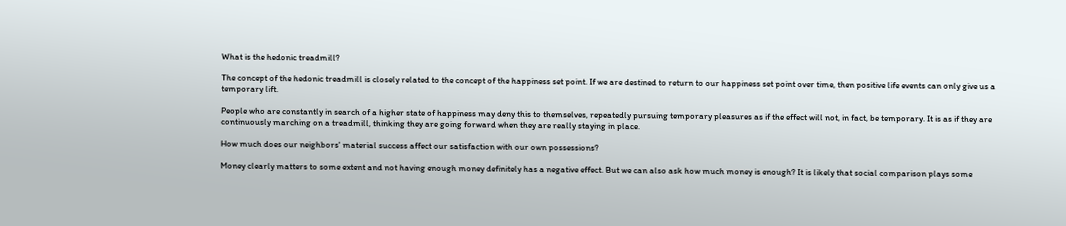What is the hedonic treadmill?

The concept of the hedonic treadmill is closely related to the concept of the happiness set point. If we are destined to return to our happiness set point over time, then positive life events can only give us a temporary lift.

People who are constantly in search of a higher state of happiness may deny this to themselves, repeatedly pursuing temporary pleasures as if the effect will not, in fact, be temporary. It is as if they are continuously marching on a treadmill, thinking they are going forward when they are really staying in place.

How much does our neighbors' material success affect our satisfaction with our own possessions?

Money clearly matters to some extent and not having enough money definitely has a negative effect. But we can also ask how much money is enough? It is likely that social comparison plays some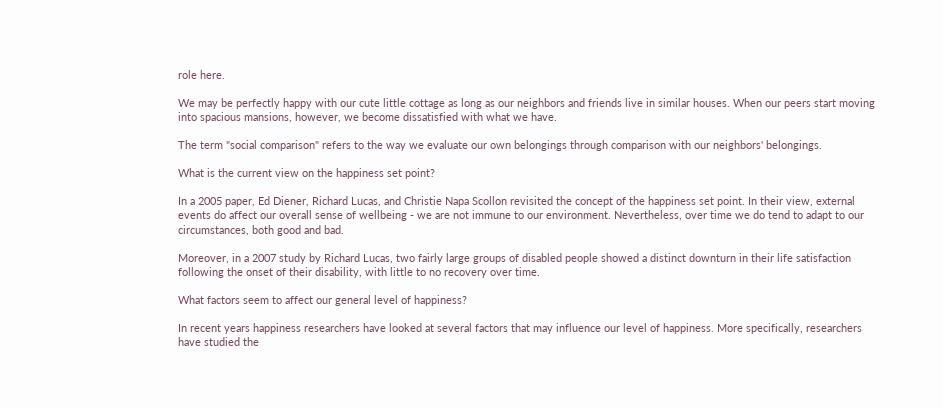role here.

We may be perfectly happy with our cute little cottage as long as our neighbors and friends live in similar houses. When our peers start moving into spacious mansions, however, we become dissatisfied with what we have.

The term "social comparison" refers to the way we evaluate our own belongings through comparison with our neighbors' belongings.

What is the current view on the happiness set point?

In a 2005 paper, Ed Diener, Richard Lucas, and Christie Napa Scollon revisited the concept of the happiness set point. In their view, external events do affect our overall sense of wellbeing - we are not immune to our environment. Nevertheless, over time we do tend to adapt to our circumstances, both good and bad.

Moreover, in a 2007 study by Richard Lucas, two fairly large groups of disabled people showed a distinct downturn in their life satisfaction following the onset of their disability, with little to no recovery over time.

What factors seem to affect our general level of happiness?

In recent years happiness researchers have looked at several factors that may influence our level of happiness. More specifically, researchers have studied the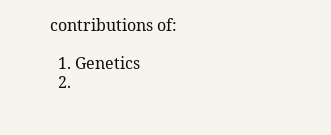contributions of:

  1. Genetics
  2.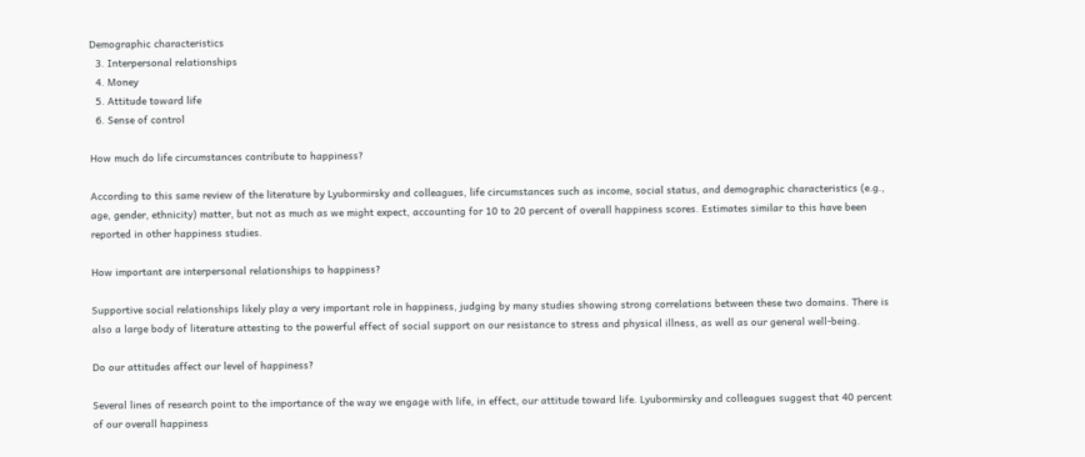Demographic characteristics
  3. Interpersonal relationships
  4. Money
  5. Attitude toward life
  6. Sense of control

How much do life circumstances contribute to happiness?

According to this same review of the literature by Lyubormirsky and colleagues, life circumstances such as income, social status, and demographic characteristics (e.g., age, gender, ethnicity) matter, but not as much as we might expect, accounting for 10 to 20 percent of overall happiness scores. Estimates similar to this have been reported in other happiness studies.

How important are interpersonal relationships to happiness?

Supportive social relationships likely play a very important role in happiness, judging by many studies showing strong correlations between these two domains. There is also a large body of literature attesting to the powerful effect of social support on our resistance to stress and physical illness, as well as our general well-being.

Do our attitudes affect our level of happiness?

Several lines of research point to the importance of the way we engage with life, in effect, our attitude toward life. Lyubormirsky and colleagues suggest that 40 percent of our overall happiness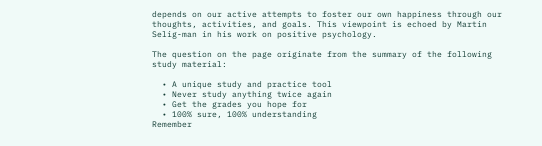depends on our active attempts to foster our own happiness through our thoughts, activities, and goals. This viewpoint is echoed by Martin Selig-man in his work on positive psychology.

The question on the page originate from the summary of the following study material:

  • A unique study and practice tool
  • Never study anything twice again
  • Get the grades you hope for
  • 100% sure, 100% understanding
Remember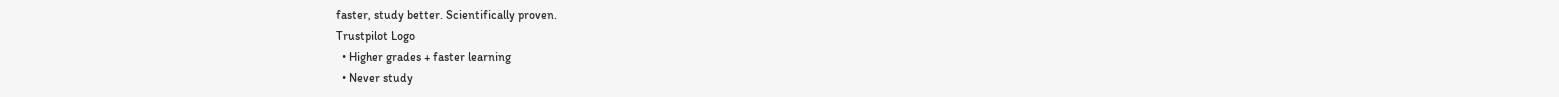faster, study better. Scientifically proven.
Trustpilot Logo
  • Higher grades + faster learning
  • Never study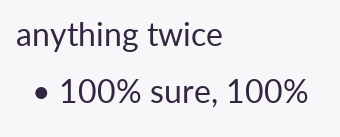anything twice
  • 100% sure, 100%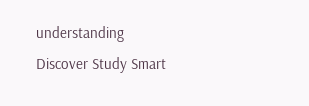understanding
Discover Study Smart